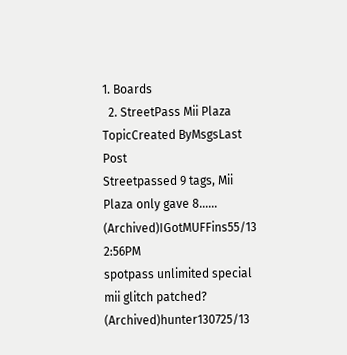1. Boards
  2. StreetPass Mii Plaza
TopicCreated ByMsgsLast Post
Streetpassed 9 tags, Mii Plaza only gave 8...... (Archived)IGotMUFFins55/13 2:56PM
spotpass unlimited special mii glitch patched? (Archived)hunter130725/13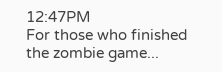12:47PM
For those who finished the zombie game...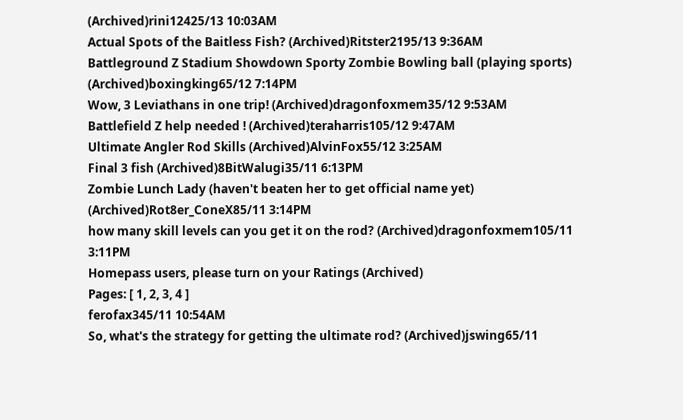(Archived)rini12425/13 10:03AM
Actual Spots of the Baitless Fish? (Archived)Ritster2195/13 9:36AM
Battleground Z Stadium Showdown Sporty Zombie Bowling ball (playing sports) (Archived)boxingking65/12 7:14PM
Wow, 3 Leviathans in one trip! (Archived)dragonfoxmem35/12 9:53AM
Battlefield Z help needed ! (Archived)teraharris105/12 9:47AM
Ultimate Angler Rod Skills (Archived)AlvinFox55/12 3:25AM
Final 3 fish (Archived)8BitWalugi35/11 6:13PM
Zombie Lunch Lady (haven't beaten her to get official name yet) (Archived)Rot8er_ConeX85/11 3:14PM
how many skill levels can you get it on the rod? (Archived)dragonfoxmem105/11 3:11PM
Homepass users, please turn on your Ratings (Archived)
Pages: [ 1, 2, 3, 4 ]
ferofax345/11 10:54AM
So, what's the strategy for getting the ultimate rod? (Archived)jswing65/11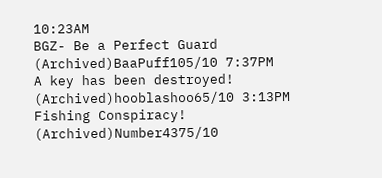10:23AM
BGZ- Be a Perfect Guard (Archived)BaaPuff105/10 7:37PM
A key has been destroyed! (Archived)hooblashoo65/10 3:13PM
Fishing Conspiracy! (Archived)Number4375/10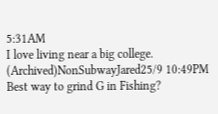5:31AM
I love living near a big college. (Archived)NonSubwayJared25/9 10:49PM
Best way to grind G in Fishing?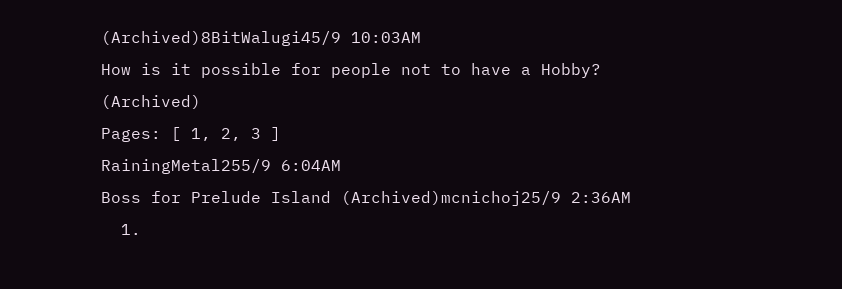(Archived)8BitWalugi45/9 10:03AM
How is it possible for people not to have a Hobby? (Archived)
Pages: [ 1, 2, 3 ]
RainingMetal255/9 6:04AM
Boss for Prelude Island (Archived)mcnichoj25/9 2:36AM
  1.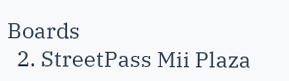Boards
  2. StreetPass Mii Plaza